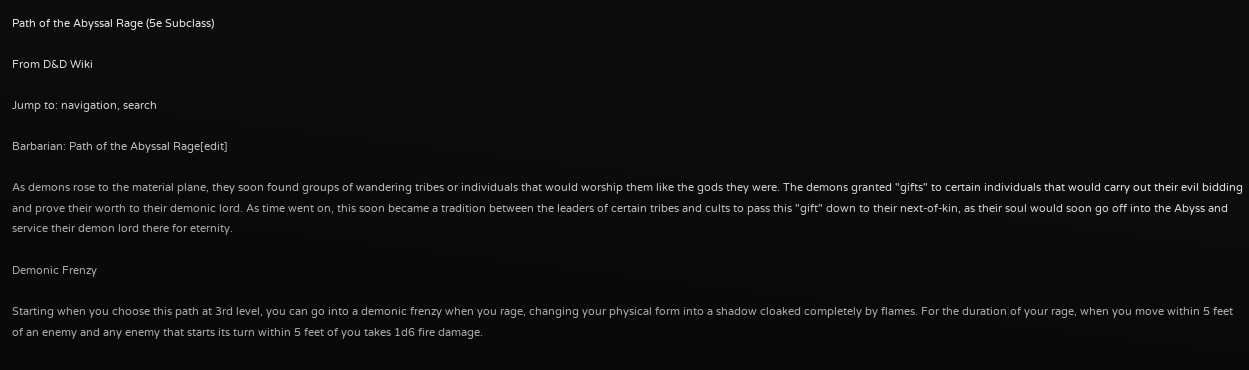Path of the Abyssal Rage (5e Subclass)

From D&D Wiki

Jump to: navigation, search

Barbarian: Path of the Abyssal Rage[edit]

As demons rose to the material plane, they soon found groups of wandering tribes or individuals that would worship them like the gods they were. The demons granted "gifts" to certain individuals that would carry out their evil bidding and prove their worth to their demonic lord. As time went on, this soon became a tradition between the leaders of certain tribes and cults to pass this "gift" down to their next-of-kin, as their soul would soon go off into the Abyss and service their demon lord there for eternity.

Demonic Frenzy

Starting when you choose this path at 3rd level, you can go into a demonic frenzy when you rage, changing your physical form into a shadow cloaked completely by flames. For the duration of your rage, when you move within 5 feet of an enemy and any enemy that starts its turn within 5 feet of you takes 1d6 fire damage.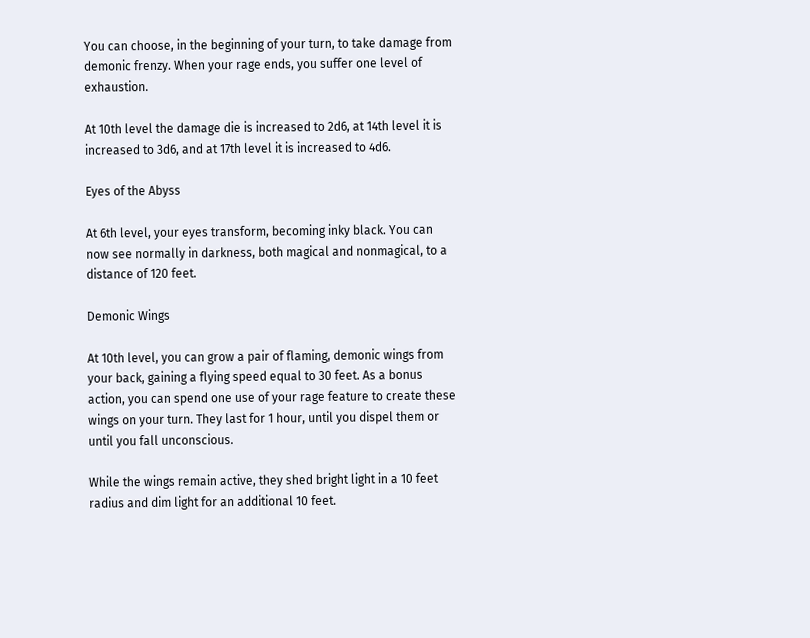You can choose, in the beginning of your turn, to take damage from demonic frenzy. When your rage ends, you suffer one level of exhaustion.

At 10th level the damage die is increased to 2d6, at 14th level it is increased to 3d6, and at 17th level it is increased to 4d6.

Eyes of the Abyss

At 6th level, your eyes transform, becoming inky black. You can now see normally in darkness, both magical and nonmagical, to a distance of 120 feet.

Demonic Wings

At 10th level, you can grow a pair of flaming, demonic wings from your back, gaining a flying speed equal to 30 feet. As a bonus action, you can spend one use of your rage feature to create these wings on your turn. They last for 1 hour, until you dispel them or until you fall unconscious.

While the wings remain active, they shed bright light in a 10 feet radius and dim light for an additional 10 feet.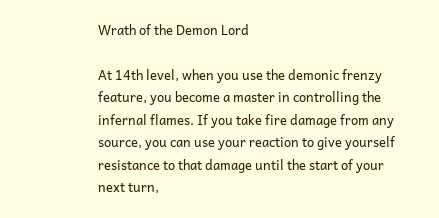Wrath of the Demon Lord

At 14th level, when you use the demonic frenzy feature, you become a master in controlling the infernal flames. If you take fire damage from any source, you can use your reaction to give yourself resistance to that damage until the start of your next turn,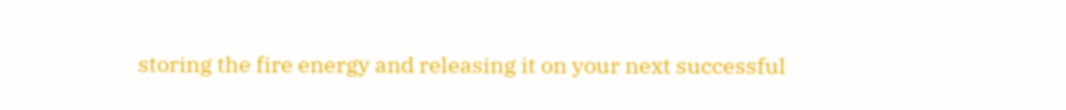storing the fire energy and releasing it on your next successful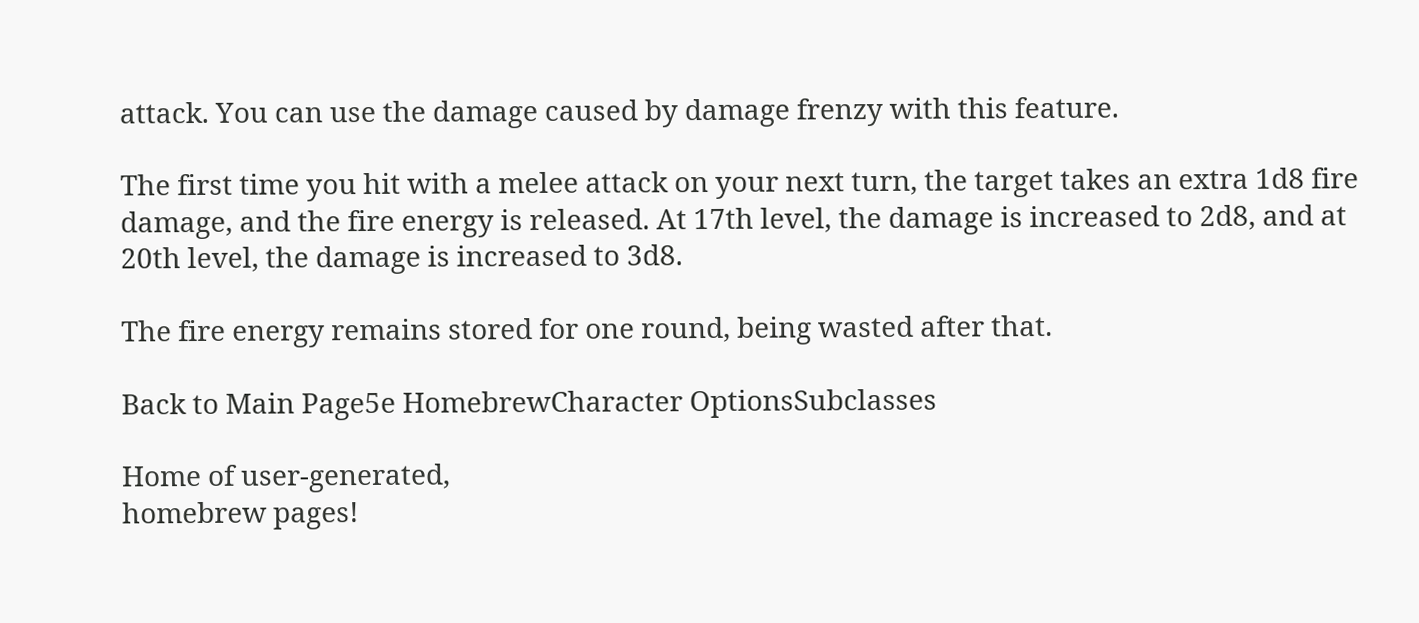attack. You can use the damage caused by damage frenzy with this feature.

The first time you hit with a melee attack on your next turn, the target takes an extra 1d8 fire damage, and the fire energy is released. At 17th level, the damage is increased to 2d8, and at 20th level, the damage is increased to 3d8.

The fire energy remains stored for one round, being wasted after that.

Back to Main Page5e HomebrewCharacter OptionsSubclasses

Home of user-generated,
homebrew pages!